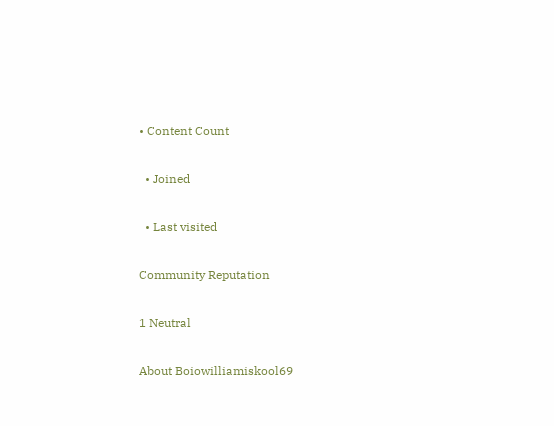• Content Count

  • Joined

  • Last visited

Community Reputation

1 Neutral

About Boiowilliamiskool69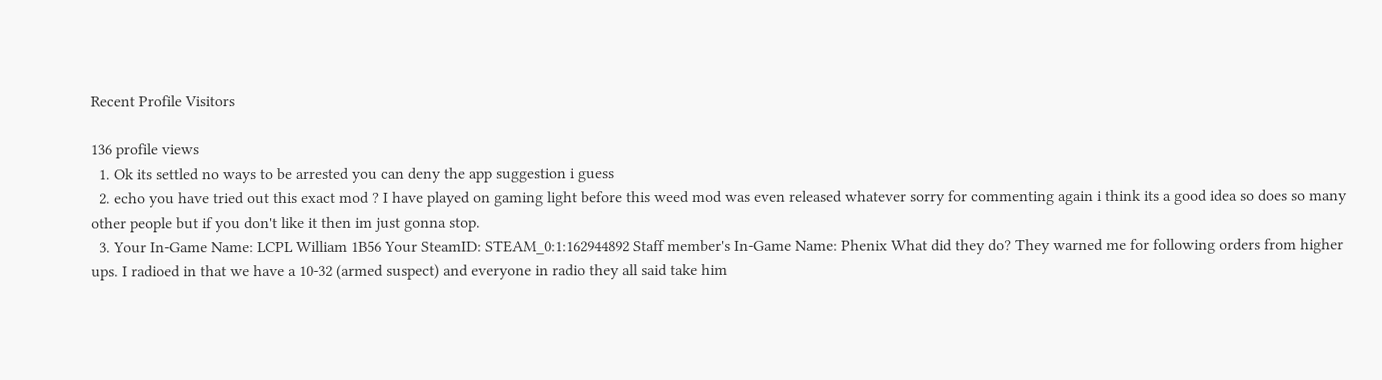Recent Profile Visitors

136 profile views
  1. Ok its settled no ways to be arrested you can deny the app suggestion i guess
  2. echo you have tried out this exact mod ? I have played on gaming light before this weed mod was even released whatever sorry for commenting again i think its a good idea so does so many other people but if you don't like it then im just gonna stop.
  3. Your In-Game Name: LCPL William 1B56 Your SteamID: STEAM_0:1:162944892 Staff member's In-Game Name: Phenix What did they do? They warned me for following orders from higher ups. I radioed in that we have a 10-32 (armed suspect) and everyone in radio they all said take him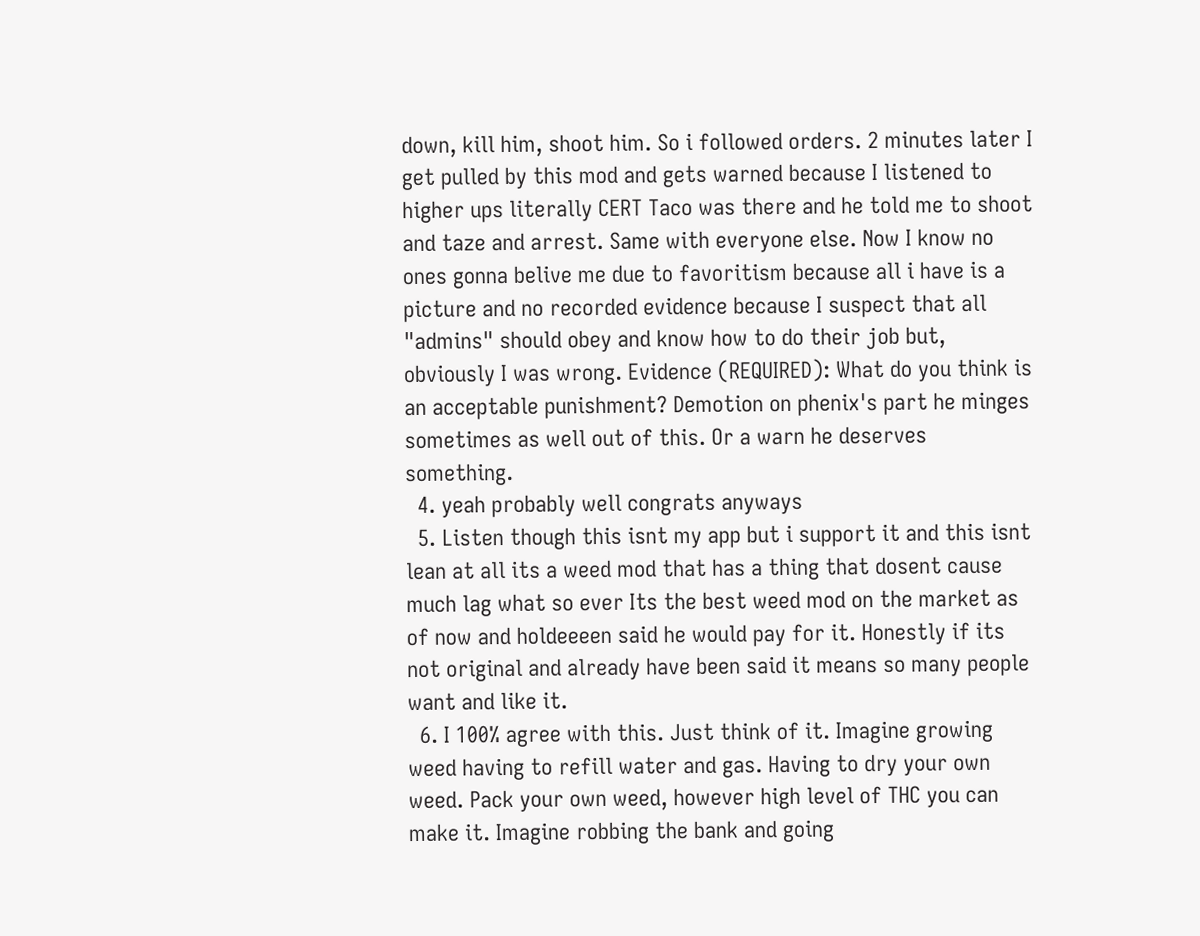down, kill him, shoot him. So i followed orders. 2 minutes later I get pulled by this mod and gets warned because I listened to higher ups literally CERT Taco was there and he told me to shoot and taze and arrest. Same with everyone else. Now I know no ones gonna belive me due to favoritism because all i have is a picture and no recorded evidence because I suspect that all "admins" should obey and know how to do their job but, obviously I was wrong. Evidence (REQUIRED): What do you think is an acceptable punishment? Demotion on phenix's part he minges sometimes as well out of this. Or a warn he deserves something.
  4. yeah probably well congrats anyways
  5. Listen though this isnt my app but i support it and this isnt lean at all its a weed mod that has a thing that dosent cause much lag what so ever Its the best weed mod on the market as of now and holdeeeen said he would pay for it. Honestly if its not original and already have been said it means so many people want and like it.
  6. I 100% agree with this. Just think of it. Imagine growing weed having to refill water and gas. Having to dry your own weed. Pack your own weed, however high level of THC you can make it. Imagine robbing the bank and going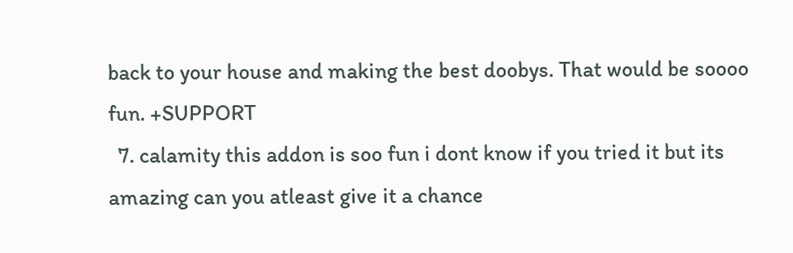back to your house and making the best doobys. That would be soooo fun. +SUPPORT
  7. calamity this addon is soo fun i dont know if you tried it but its amazing can you atleast give it a chance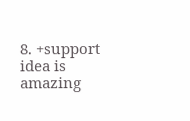8. +support idea is amazing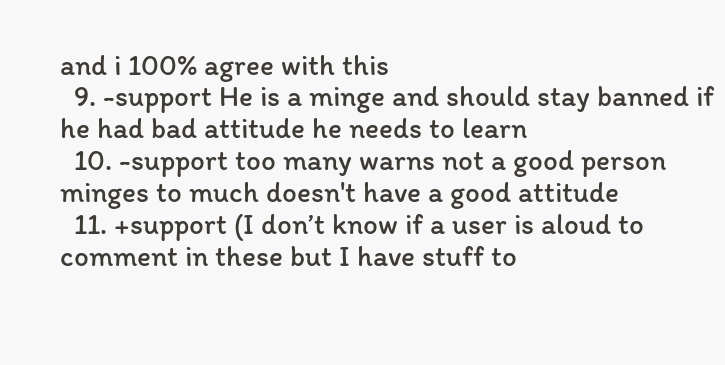and i 100% agree with this
  9. -support He is a minge and should stay banned if he had bad attitude he needs to learn
  10. -support too many warns not a good person minges to much doesn't have a good attitude
  11. +support (I don’t know if a user is aloud to comment in these but I have stuff to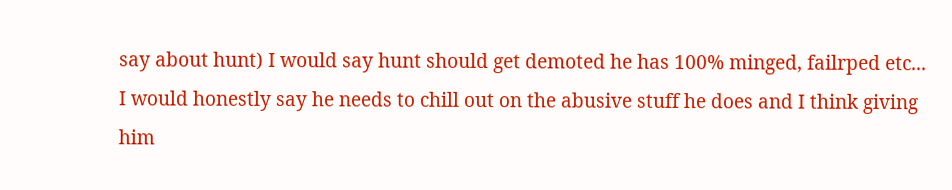say about hunt) I would say hunt should get demoted he has 100% minged, failrped etc... I would honestly say he needs to chill out on the abusive stuff he does and I think giving him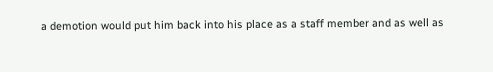a demotion would put him back into his place as a staff member and as well as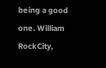being a good one. William RockCity,